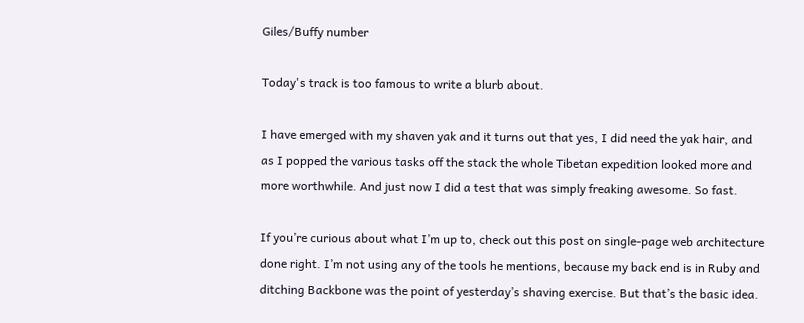Giles/Buffy number

Today's track is too famous to write a blurb about.

I have emerged with my shaven yak and it turns out that yes, I did need the yak hair, and as I popped the various tasks off the stack the whole Tibetan expedition looked more and more worthwhile. And just now I did a test that was simply freaking awesome. So fast.

If you’re curious about what I’m up to, check out this post on single-page web architecture done right. I’m not using any of the tools he mentions, because my back end is in Ruby and ditching Backbone was the point of yesterday’s shaving exercise. But that’s the basic idea.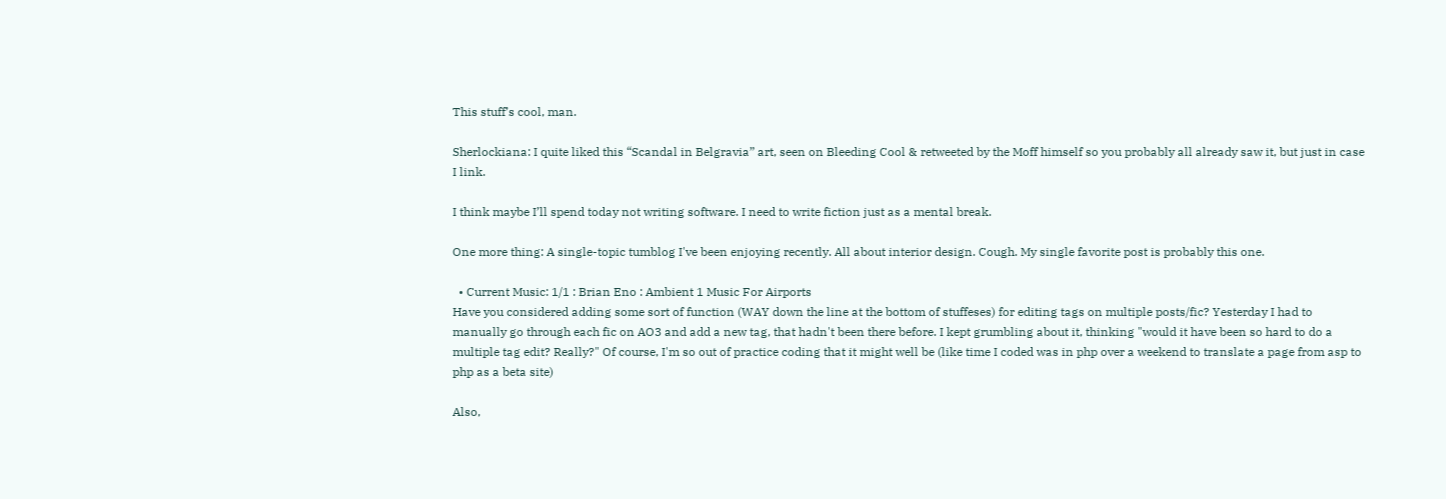This stuff’s cool, man.

Sherlockiana: I quite liked this “Scandal in Belgravia” art, seen on Bleeding Cool & retweeted by the Moff himself so you probably all already saw it, but just in case I link.

I think maybe I’ll spend today not writing software. I need to write fiction just as a mental break.

One more thing: A single-topic tumblog I've been enjoying recently. All about interior design. Cough. My single favorite post is probably this one.

  • Current Music: 1/1 : Brian Eno : Ambient 1 Music For Airports
Have you considered adding some sort of function (WAY down the line at the bottom of stuffeses) for editing tags on multiple posts/fic? Yesterday I had to manually go through each fic on AO3 and add a new tag, that hadn't been there before. I kept grumbling about it, thinking "would it have been so hard to do a multiple tag edit? Really?" Of course, I'm so out of practice coding that it might well be (like time I coded was in php over a weekend to translate a page from asp to php as a beta site)

Also,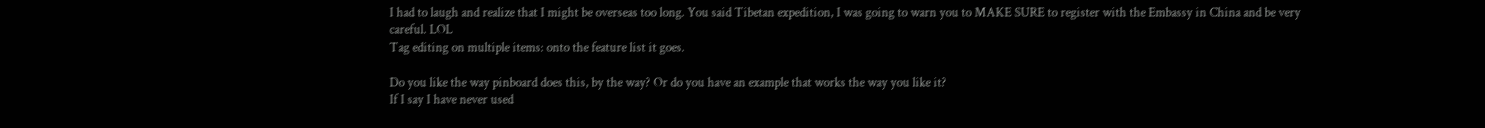I had to laugh and realize that I might be overseas too long. You said Tibetan expedition, I was going to warn you to MAKE SURE to register with the Embassy in China and be very careful. LOL
Tag editing on multiple items: onto the feature list it goes.

Do you like the way pinboard does this, by the way? Or do you have an example that works the way you like it?
If I say I have never used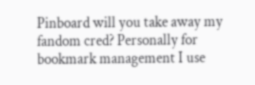Pinboard will you take away my fandom cred? Personally for bookmark management I use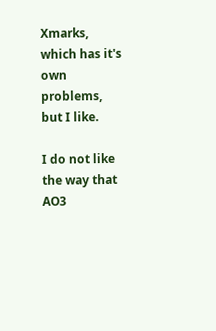Xmarks, which has it's own problems, but I like.

I do not like the way that AO3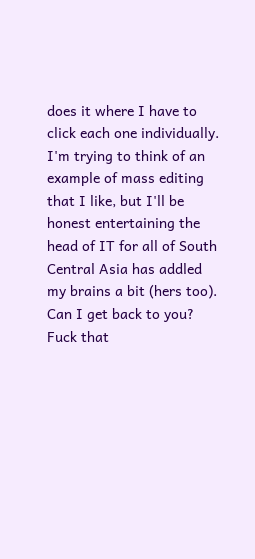does it where I have to click each one individually. I'm trying to think of an example of mass editing that I like, but I'll be honest entertaining the head of IT for all of South Central Asia has addled my brains a bit (hers too). Can I get back to you?
Fuck that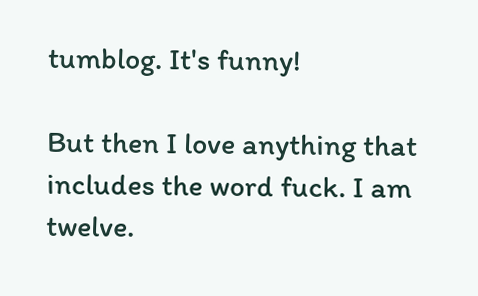tumblog. It's funny!

But then I love anything that includes the word fuck. I am twelve.